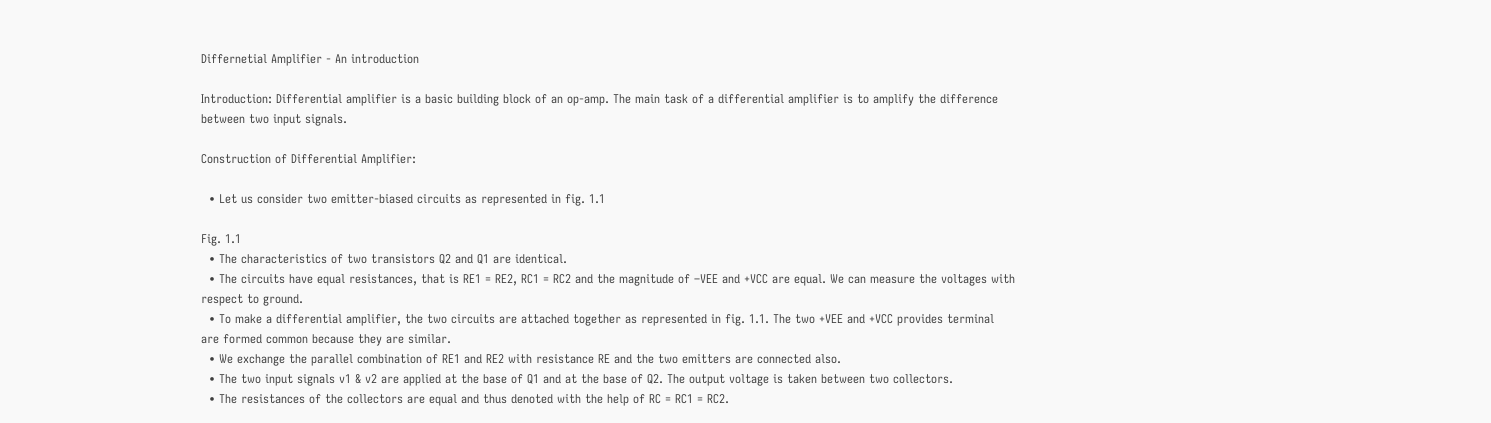Differnetial Amplifier - An introduction

Introduction: Differential amplifier is a basic building block of an op-amp. The main task of a differential amplifier is to amplify the difference between two input signals.

Construction of Differential Amplifier:

  • Let us consider two emitter-biased circuits as represented in fig. 1.1

Fig. 1.1
  • The characteristics of two transistors Q2 and Q1 are identical.
  • The circuits have equal resistances, that is RE1 = RE2, RC1 = RC2 and the magnitude of –VEE and +VCC are equal. We can measure the voltages with respect to ground.
  • To make a differential amplifier, the two circuits are attached together as represented in fig. 1.1. The two +VEE and +VCC provides terminal are formed common because they are similar.
  • We exchange the parallel combination of RE1 and RE2 with resistance RE and the two emitters are connected also.
  • The two input signals v1 & v2 are applied at the base of Q1 and at the base of Q2. The output voltage is taken between two collectors.
  • The resistances of the collectors are equal and thus denoted with the help of RC = RC1 = RC2.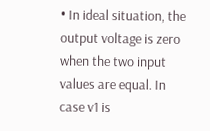• In ideal situation, the output voltage is zero when the two input values are equal. In case v1 is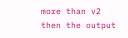more than v2 then the output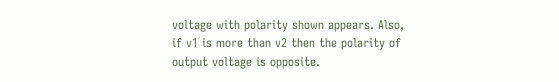voltage with polarity shown appears. Also, if v1 is more than v2 then the polarity of output voltage is opposite.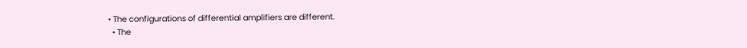• The configurations of differential amplifiers are different.
  • The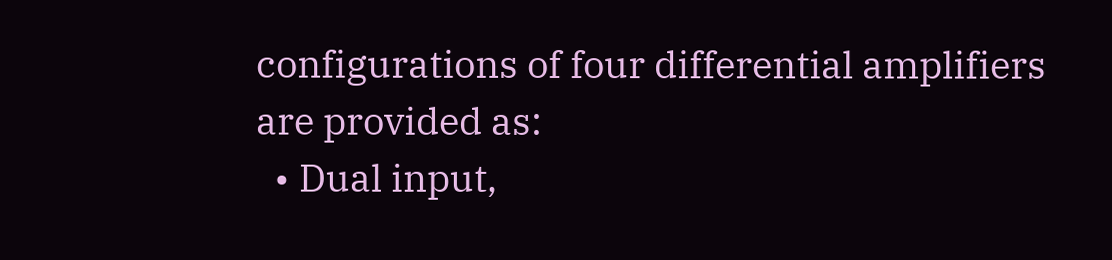configurations of four differential amplifiers are provided as:
  • Dual input,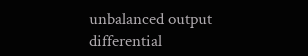unbalanced output differential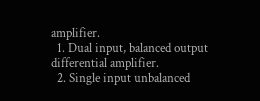amplifier.
  1. Dual input, balanced output differential amplifier.
  2. Single input unbalanced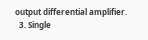output differential amplifier.
  3. Single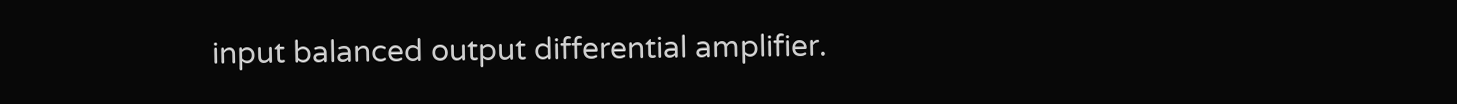input balanced output differential amplifier.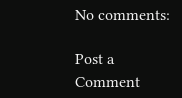No comments:

Post a Comment